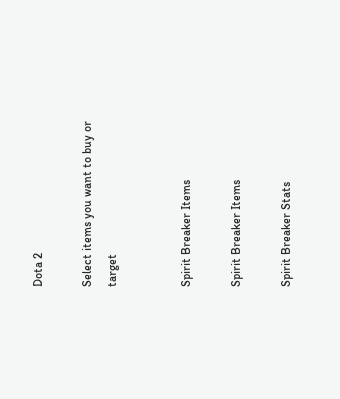Dota 2

Select items you want to buy or target


Spirit Breaker Items

Spirit Breaker Items

Spirit Breaker Stats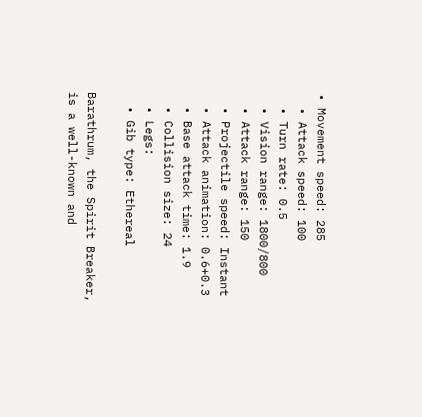• Movement speed: 285
  • Attack speed: 100
  • Turn rate: 0.5
  • Vision range: 1800/800
  • Attack range: 150
  • Projectile speed: Instant
  • Attack animation: 0.6+0.3
  • Base attack time: 1.9
  • Collision size: 24
  • Legs:
  • Gib type: Ethereal

Barathrum, the Spirit Breaker, is a well-known and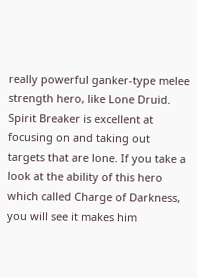really powerful ganker-type melee strength hero, like Lone Druid. Spirit Breaker is excellent at focusing on and taking out targets that are lone. If you take a look at the ability of this hero which called Charge of Darkness, you will see it makes him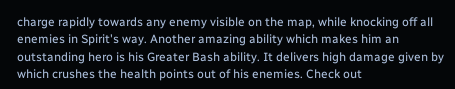charge rapidly towards any enemy visible on the map, while knocking off all enemies in Spirit's way. Another amazing ability which makes him an outstanding hero is his Greater Bash ability. It delivers high damage given by which crushes the health points out of his enemies. Check out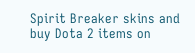Spirit Breaker skins and buy Dota 2 items on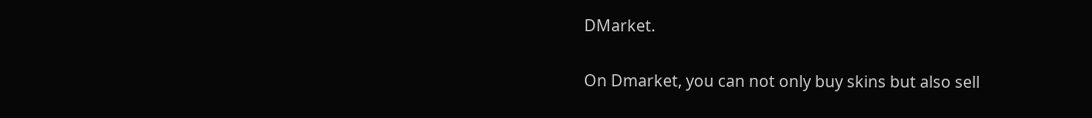DMarket.

On Dmarket, you can not only buy skins but also sell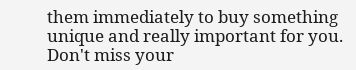them immediately to buy something unique and really important for you. Don't miss your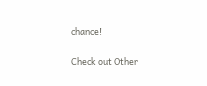chance!

Check out Other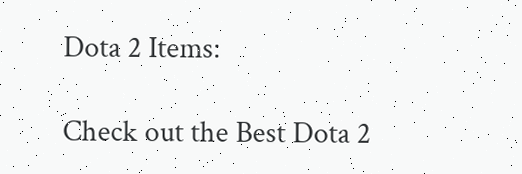Dota 2 Items:

Check out the Best Dota 2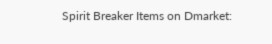Spirit Breaker Items on Dmarket: